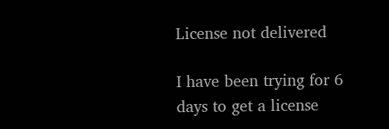License not delivered

I have been trying for 6 days to get a license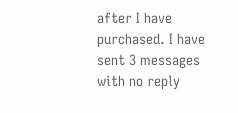after I have purchased. I have sent 3 messages with no reply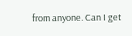from anyone. Can I get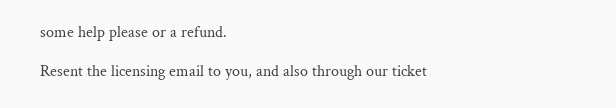some help please or a refund.

Resent the licensing email to you, and also through our ticket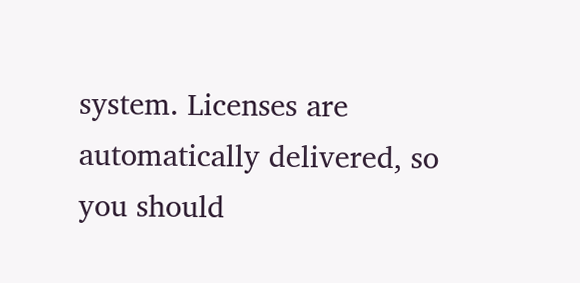system. Licenses are automatically delivered, so you should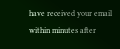have received your email within minutes after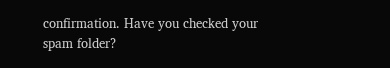confirmation. Have you checked your spam folder?